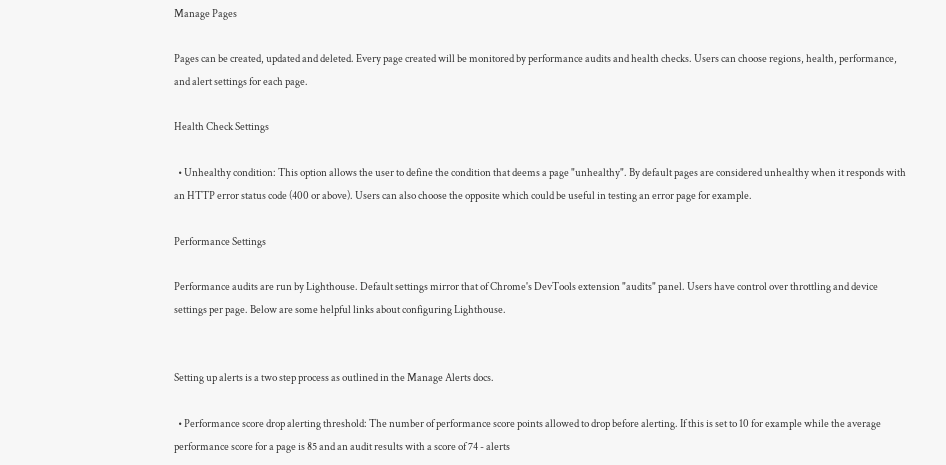Manage Pages

Pages can be created, updated and deleted. Every page created will be monitored by performance audits and health checks. Users can choose regions, health, performance, and alert settings for each page.

Health Check Settings

  • Unhealthy condition: This option allows the user to define the condition that deems a page "unhealthy". By default pages are considered unhealthy when it responds with an HTTP error status code (400 or above). Users can also choose the opposite which could be useful in testing an error page for example.

Performance Settings

Performance audits are run by Lighthouse. Default settings mirror that of Chrome's DevTools extension "audits" panel. Users have control over throttling and device settings per page. Below are some helpful links about configuring Lighthouse.


Setting up alerts is a two step process as outlined in the Manage Alerts docs.

  • Performance score drop alerting threshold: The number of performance score points allowed to drop before alerting. If this is set to 10 for example while the average performance score for a page is 85 and an audit results with a score of 74 - alerts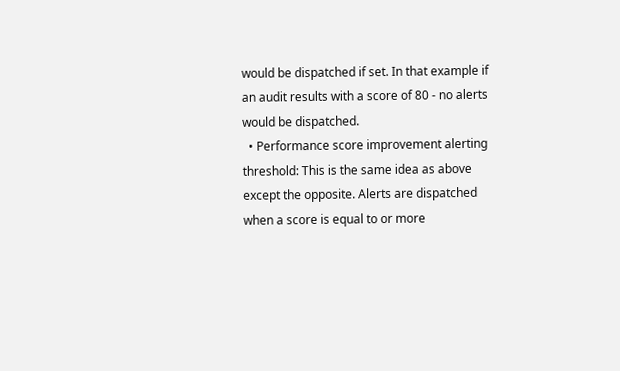would be dispatched if set. In that example if an audit results with a score of 80 - no alerts would be dispatched.
  • Performance score improvement alerting threshold: This is the same idea as above except the opposite. Alerts are dispatched when a score is equal to or more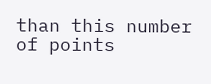than this number of points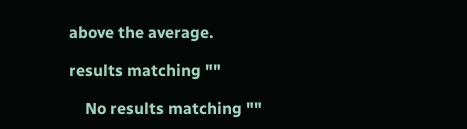above the average.

results matching ""

    No results matching ""